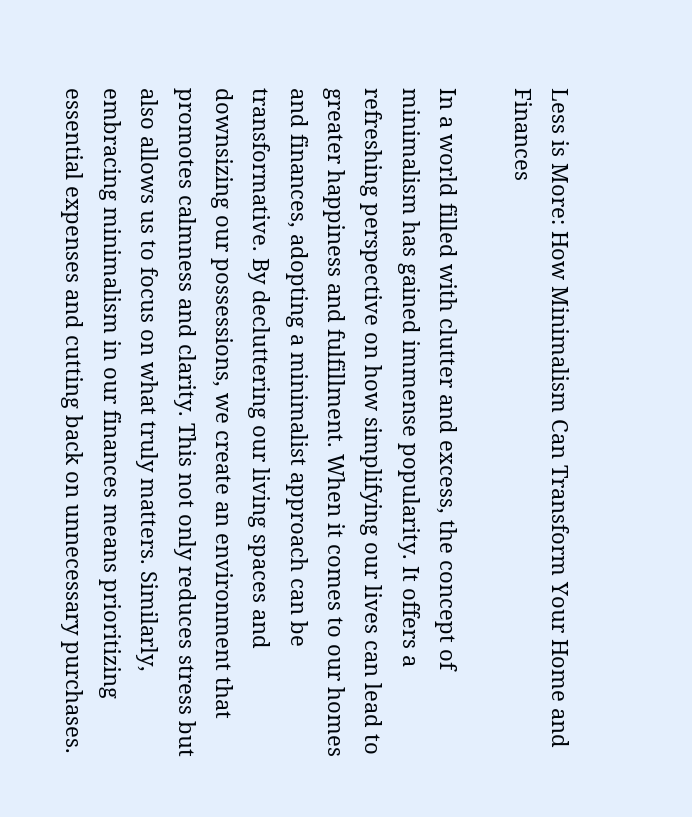Less is More: How Minimalism Can Transform Your Home and Finances

In a world filled with clutter and excess, the concept of minimalism has gained immense popularity. It offers a refreshing perspective on how simplifying our lives can lead to greater happiness and fulfillment. When it comes to our homes and finances, adopting a minimalist approach can be transformative. By decluttering our living spaces and downsizing our possessions, we create an environment that promotes calmness and clarity. This not only reduces stress but also allows us to focus on what truly matters. Similarly, embracing minimalism in our finances means prioritizing essential expenses and cutting back on unnecessary purchases.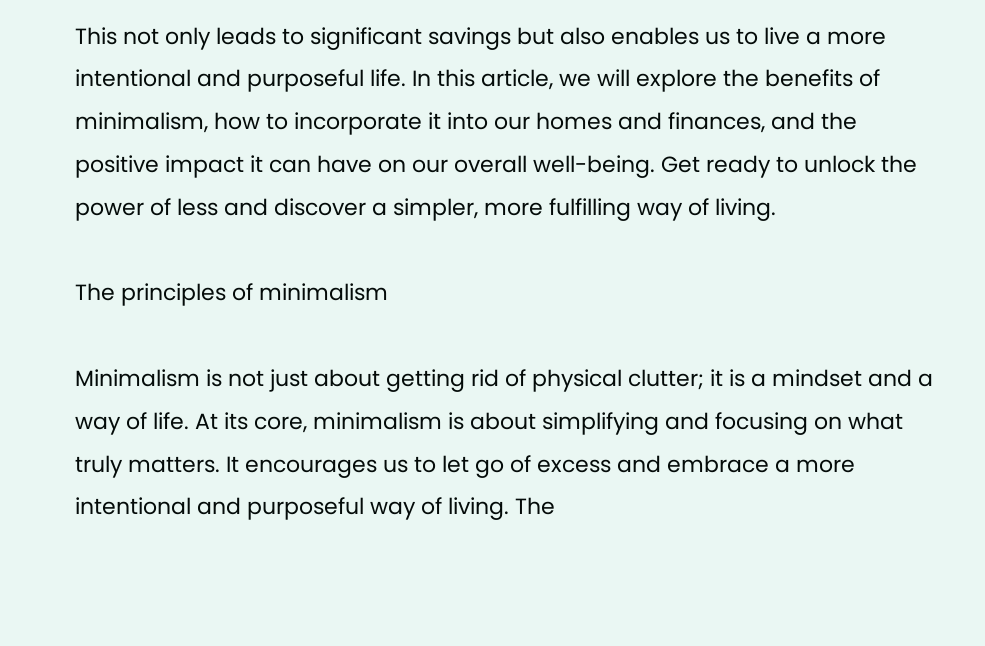This not only leads to significant savings but also enables us to live a more intentional and purposeful life. In this article, we will explore the benefits of minimalism, how to incorporate it into our homes and finances, and the positive impact it can have on our overall well-being. Get ready to unlock the power of less and discover a simpler, more fulfilling way of living.

The principles of minimalism

Minimalism is not just about getting rid of physical clutter; it is a mindset and a way of life. At its core, minimalism is about simplifying and focusing on what truly matters. It encourages us to let go of excess and embrace a more intentional and purposeful way of living. The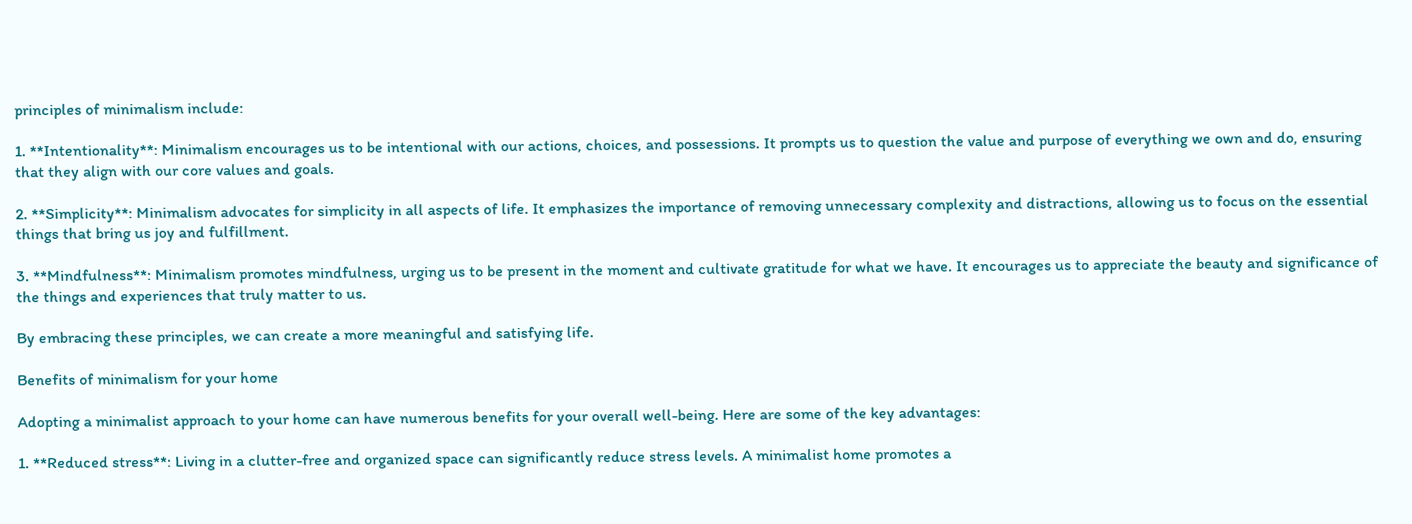principles of minimalism include:

1. **Intentionality**: Minimalism encourages us to be intentional with our actions, choices, and possessions. It prompts us to question the value and purpose of everything we own and do, ensuring that they align with our core values and goals.

2. **Simplicity**: Minimalism advocates for simplicity in all aspects of life. It emphasizes the importance of removing unnecessary complexity and distractions, allowing us to focus on the essential things that bring us joy and fulfillment.

3. **Mindfulness**: Minimalism promotes mindfulness, urging us to be present in the moment and cultivate gratitude for what we have. It encourages us to appreciate the beauty and significance of the things and experiences that truly matter to us.

By embracing these principles, we can create a more meaningful and satisfying life.

Benefits of minimalism for your home

Adopting a minimalist approach to your home can have numerous benefits for your overall well-being. Here are some of the key advantages:

1. **Reduced stress**: Living in a clutter-free and organized space can significantly reduce stress levels. A minimalist home promotes a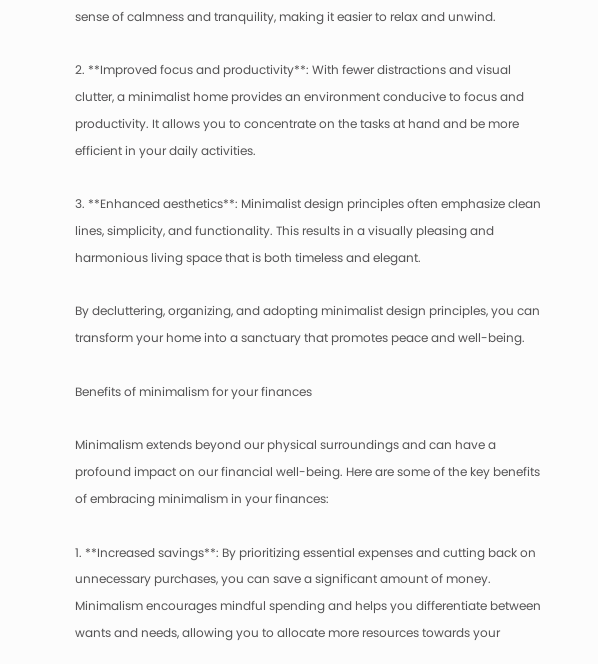sense of calmness and tranquility, making it easier to relax and unwind.

2. **Improved focus and productivity**: With fewer distractions and visual clutter, a minimalist home provides an environment conducive to focus and productivity. It allows you to concentrate on the tasks at hand and be more efficient in your daily activities.

3. **Enhanced aesthetics**: Minimalist design principles often emphasize clean lines, simplicity, and functionality. This results in a visually pleasing and harmonious living space that is both timeless and elegant.

By decluttering, organizing, and adopting minimalist design principles, you can transform your home into a sanctuary that promotes peace and well-being.

Benefits of minimalism for your finances

Minimalism extends beyond our physical surroundings and can have a profound impact on our financial well-being. Here are some of the key benefits of embracing minimalism in your finances:

1. **Increased savings**: By prioritizing essential expenses and cutting back on unnecessary purchases, you can save a significant amount of money. Minimalism encourages mindful spending and helps you differentiate between wants and needs, allowing you to allocate more resources towards your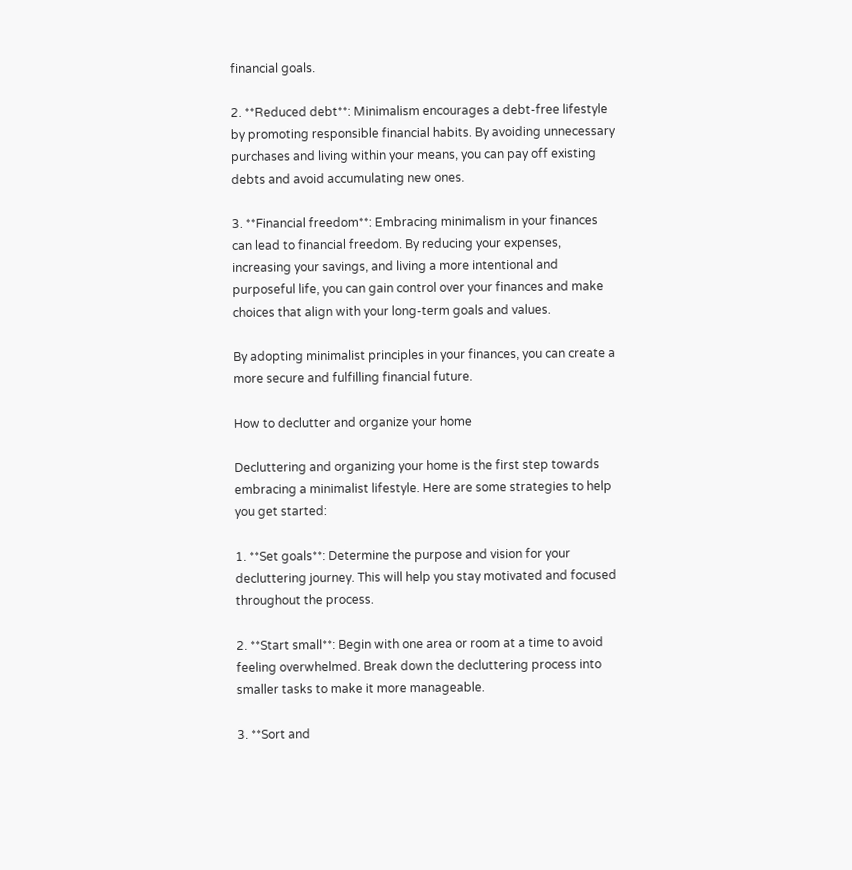financial goals.

2. **Reduced debt**: Minimalism encourages a debt-free lifestyle by promoting responsible financial habits. By avoiding unnecessary purchases and living within your means, you can pay off existing debts and avoid accumulating new ones.

3. **Financial freedom**: Embracing minimalism in your finances can lead to financial freedom. By reducing your expenses, increasing your savings, and living a more intentional and purposeful life, you can gain control over your finances and make choices that align with your long-term goals and values.

By adopting minimalist principles in your finances, you can create a more secure and fulfilling financial future.

How to declutter and organize your home

Decluttering and organizing your home is the first step towards embracing a minimalist lifestyle. Here are some strategies to help you get started:

1. **Set goals**: Determine the purpose and vision for your decluttering journey. This will help you stay motivated and focused throughout the process.

2. **Start small**: Begin with one area or room at a time to avoid feeling overwhelmed. Break down the decluttering process into smaller tasks to make it more manageable.

3. **Sort and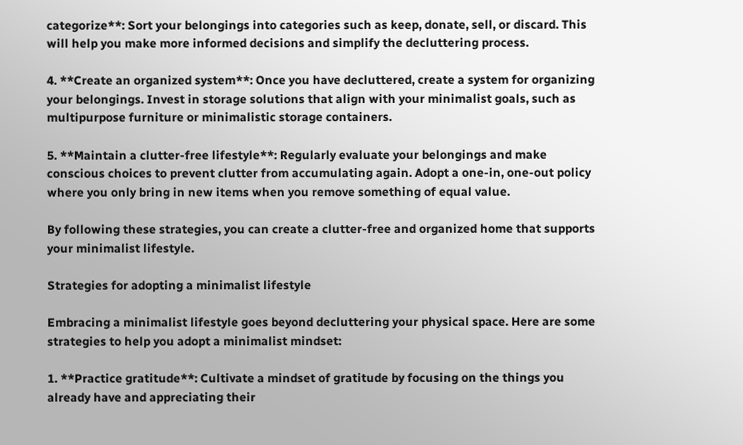categorize**: Sort your belongings into categories such as keep, donate, sell, or discard. This will help you make more informed decisions and simplify the decluttering process.

4. **Create an organized system**: Once you have decluttered, create a system for organizing your belongings. Invest in storage solutions that align with your minimalist goals, such as multipurpose furniture or minimalistic storage containers.

5. **Maintain a clutter-free lifestyle**: Regularly evaluate your belongings and make conscious choices to prevent clutter from accumulating again. Adopt a one-in, one-out policy where you only bring in new items when you remove something of equal value.

By following these strategies, you can create a clutter-free and organized home that supports your minimalist lifestyle.

Strategies for adopting a minimalist lifestyle

Embracing a minimalist lifestyle goes beyond decluttering your physical space. Here are some strategies to help you adopt a minimalist mindset:

1. **Practice gratitude**: Cultivate a mindset of gratitude by focusing on the things you already have and appreciating their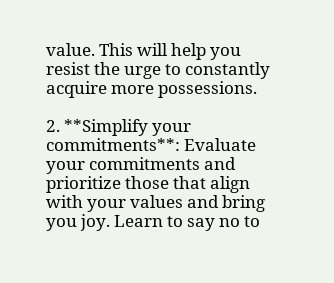value. This will help you resist the urge to constantly acquire more possessions.

2. **Simplify your commitments**: Evaluate your commitments and prioritize those that align with your values and bring you joy. Learn to say no to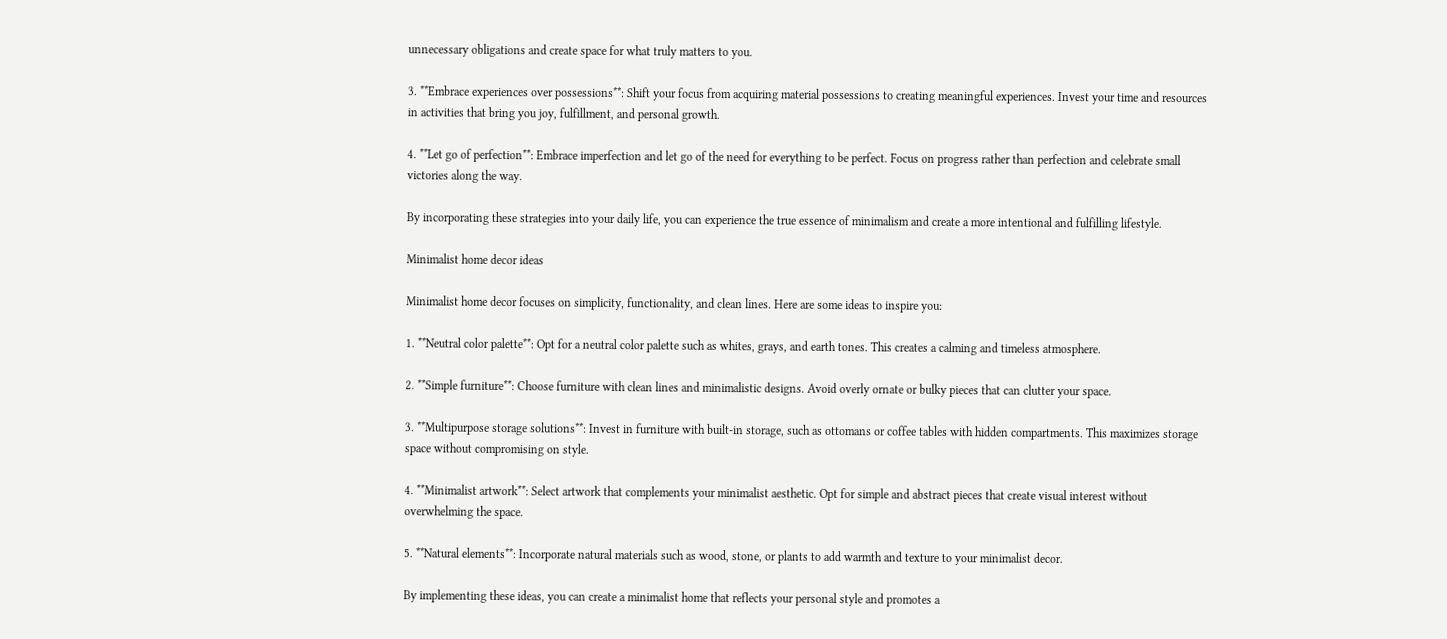unnecessary obligations and create space for what truly matters to you.

3. **Embrace experiences over possessions**: Shift your focus from acquiring material possessions to creating meaningful experiences. Invest your time and resources in activities that bring you joy, fulfillment, and personal growth.

4. **Let go of perfection**: Embrace imperfection and let go of the need for everything to be perfect. Focus on progress rather than perfection and celebrate small victories along the way.

By incorporating these strategies into your daily life, you can experience the true essence of minimalism and create a more intentional and fulfilling lifestyle.

Minimalist home decor ideas

Minimalist home decor focuses on simplicity, functionality, and clean lines. Here are some ideas to inspire you:

1. **Neutral color palette**: Opt for a neutral color palette such as whites, grays, and earth tones. This creates a calming and timeless atmosphere.

2. **Simple furniture**: Choose furniture with clean lines and minimalistic designs. Avoid overly ornate or bulky pieces that can clutter your space.

3. **Multipurpose storage solutions**: Invest in furniture with built-in storage, such as ottomans or coffee tables with hidden compartments. This maximizes storage space without compromising on style.

4. **Minimalist artwork**: Select artwork that complements your minimalist aesthetic. Opt for simple and abstract pieces that create visual interest without overwhelming the space.

5. **Natural elements**: Incorporate natural materials such as wood, stone, or plants to add warmth and texture to your minimalist decor.

By implementing these ideas, you can create a minimalist home that reflects your personal style and promotes a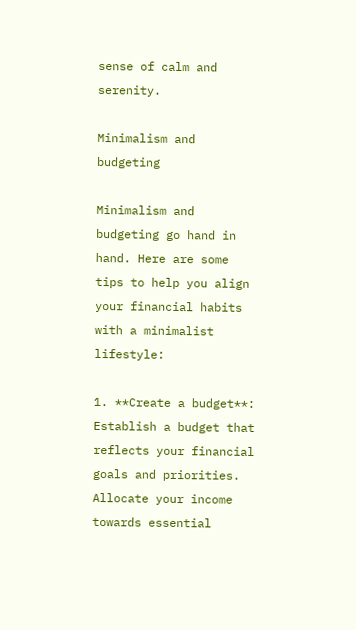sense of calm and serenity.

Minimalism and budgeting

Minimalism and budgeting go hand in hand. Here are some tips to help you align your financial habits with a minimalist lifestyle:

1. **Create a budget**: Establish a budget that reflects your financial goals and priorities. Allocate your income towards essential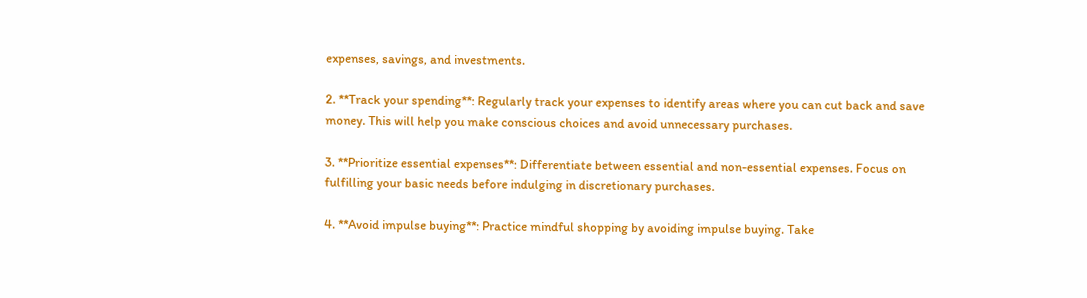expenses, savings, and investments.

2. **Track your spending**: Regularly track your expenses to identify areas where you can cut back and save money. This will help you make conscious choices and avoid unnecessary purchases.

3. **Prioritize essential expenses**: Differentiate between essential and non-essential expenses. Focus on fulfilling your basic needs before indulging in discretionary purchases.

4. **Avoid impulse buying**: Practice mindful shopping by avoiding impulse buying. Take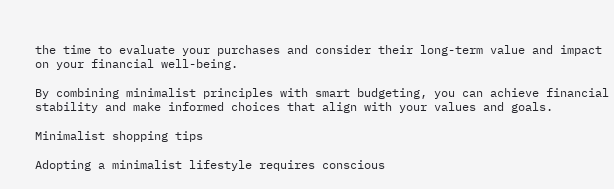the time to evaluate your purchases and consider their long-term value and impact on your financial well-being.

By combining minimalist principles with smart budgeting, you can achieve financial stability and make informed choices that align with your values and goals.

Minimalist shopping tips

Adopting a minimalist lifestyle requires conscious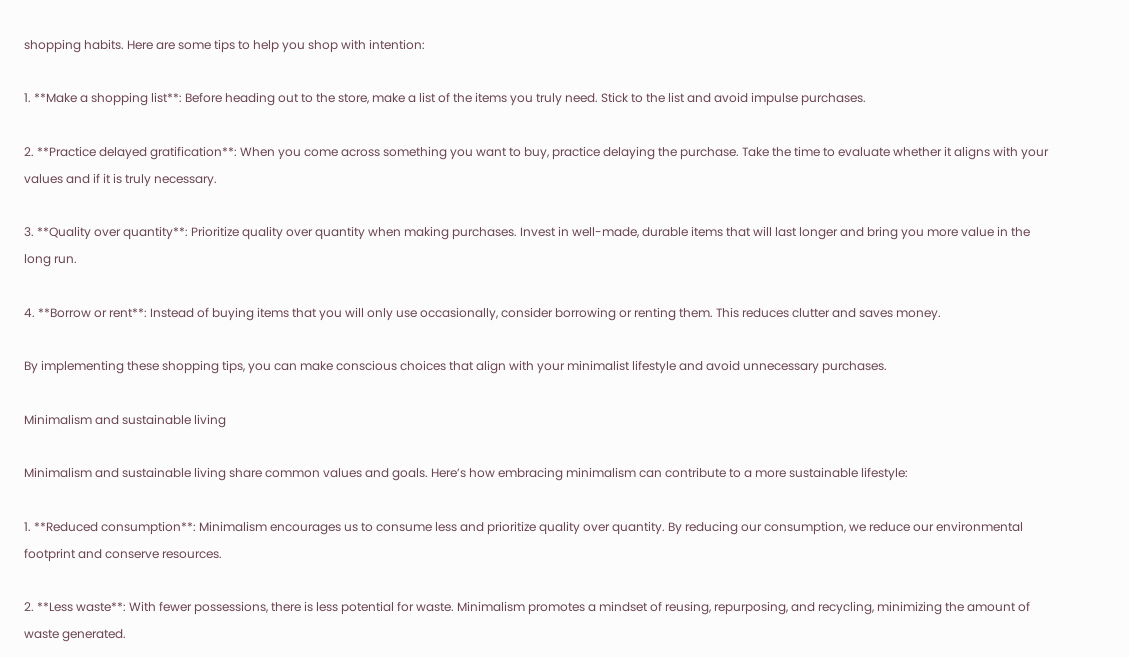shopping habits. Here are some tips to help you shop with intention:

1. **Make a shopping list**: Before heading out to the store, make a list of the items you truly need. Stick to the list and avoid impulse purchases.

2. **Practice delayed gratification**: When you come across something you want to buy, practice delaying the purchase. Take the time to evaluate whether it aligns with your values and if it is truly necessary.

3. **Quality over quantity**: Prioritize quality over quantity when making purchases. Invest in well-made, durable items that will last longer and bring you more value in the long run.

4. **Borrow or rent**: Instead of buying items that you will only use occasionally, consider borrowing or renting them. This reduces clutter and saves money.

By implementing these shopping tips, you can make conscious choices that align with your minimalist lifestyle and avoid unnecessary purchases.

Minimalism and sustainable living

Minimalism and sustainable living share common values and goals. Here’s how embracing minimalism can contribute to a more sustainable lifestyle:

1. **Reduced consumption**: Minimalism encourages us to consume less and prioritize quality over quantity. By reducing our consumption, we reduce our environmental footprint and conserve resources.

2. **Less waste**: With fewer possessions, there is less potential for waste. Minimalism promotes a mindset of reusing, repurposing, and recycling, minimizing the amount of waste generated.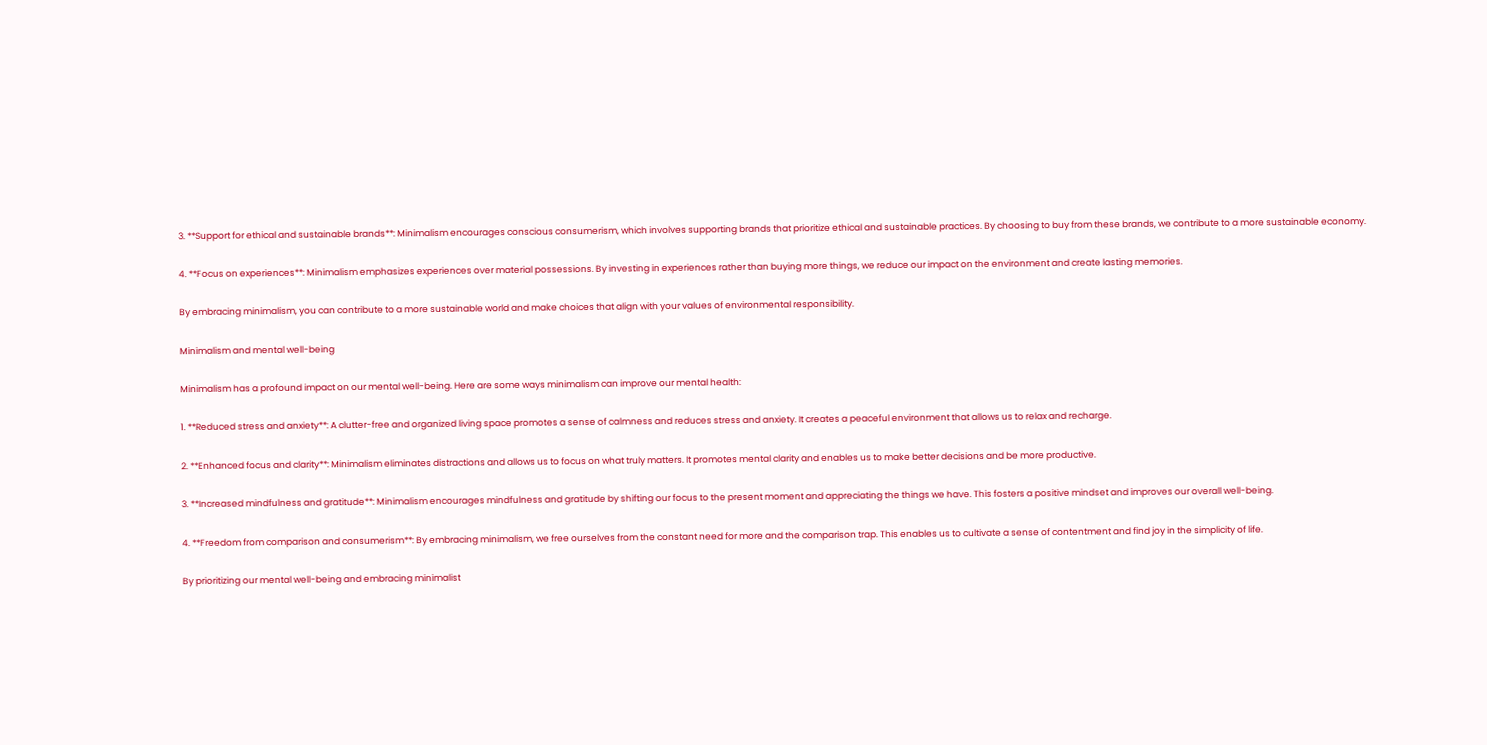3. **Support for ethical and sustainable brands**: Minimalism encourages conscious consumerism, which involves supporting brands that prioritize ethical and sustainable practices. By choosing to buy from these brands, we contribute to a more sustainable economy.

4. **Focus on experiences**: Minimalism emphasizes experiences over material possessions. By investing in experiences rather than buying more things, we reduce our impact on the environment and create lasting memories.

By embracing minimalism, you can contribute to a more sustainable world and make choices that align with your values of environmental responsibility.

Minimalism and mental well-being

Minimalism has a profound impact on our mental well-being. Here are some ways minimalism can improve our mental health:

1. **Reduced stress and anxiety**: A clutter-free and organized living space promotes a sense of calmness and reduces stress and anxiety. It creates a peaceful environment that allows us to relax and recharge.

2. **Enhanced focus and clarity**: Minimalism eliminates distractions and allows us to focus on what truly matters. It promotes mental clarity and enables us to make better decisions and be more productive.

3. **Increased mindfulness and gratitude**: Minimalism encourages mindfulness and gratitude by shifting our focus to the present moment and appreciating the things we have. This fosters a positive mindset and improves our overall well-being.

4. **Freedom from comparison and consumerism**: By embracing minimalism, we free ourselves from the constant need for more and the comparison trap. This enables us to cultivate a sense of contentment and find joy in the simplicity of life.

By prioritizing our mental well-being and embracing minimalist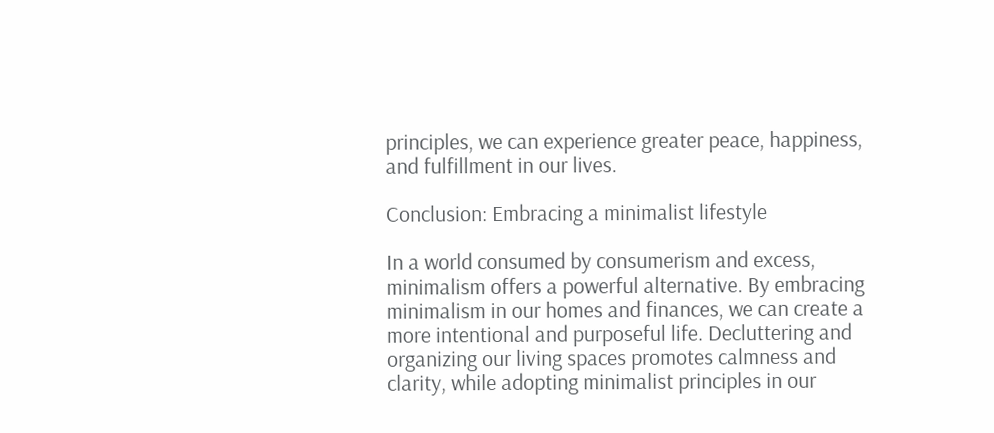principles, we can experience greater peace, happiness, and fulfillment in our lives.

Conclusion: Embracing a minimalist lifestyle

In a world consumed by consumerism and excess, minimalism offers a powerful alternative. By embracing minimalism in our homes and finances, we can create a more intentional and purposeful life. Decluttering and organizing our living spaces promotes calmness and clarity, while adopting minimalist principles in our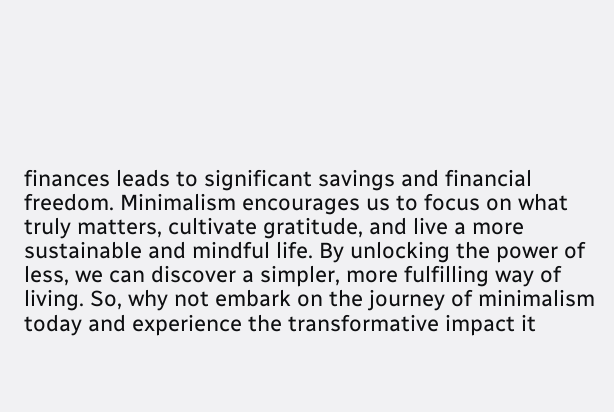finances leads to significant savings and financial freedom. Minimalism encourages us to focus on what truly matters, cultivate gratitude, and live a more sustainable and mindful life. By unlocking the power of less, we can discover a simpler, more fulfilling way of living. So, why not embark on the journey of minimalism today and experience the transformative impact it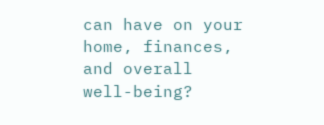can have on your home, finances, and overall well-being?